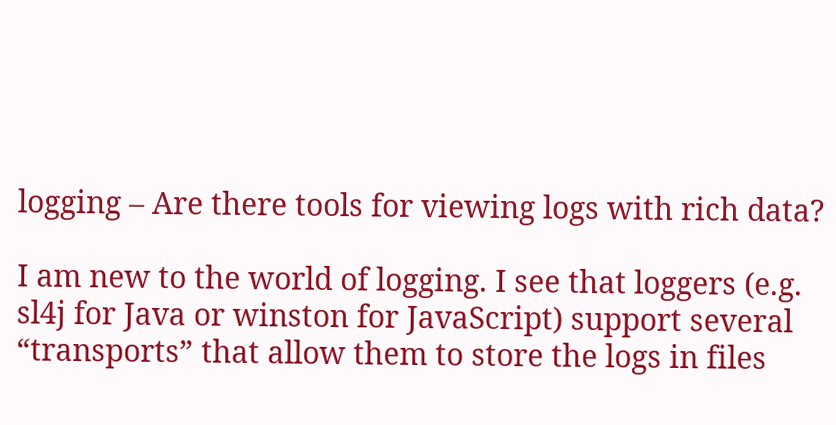logging – Are there tools for viewing logs with rich data?

I am new to the world of logging. I see that loggers (e.g. sl4j for Java or winston for JavaScript) support several “transports” that allow them to store the logs in files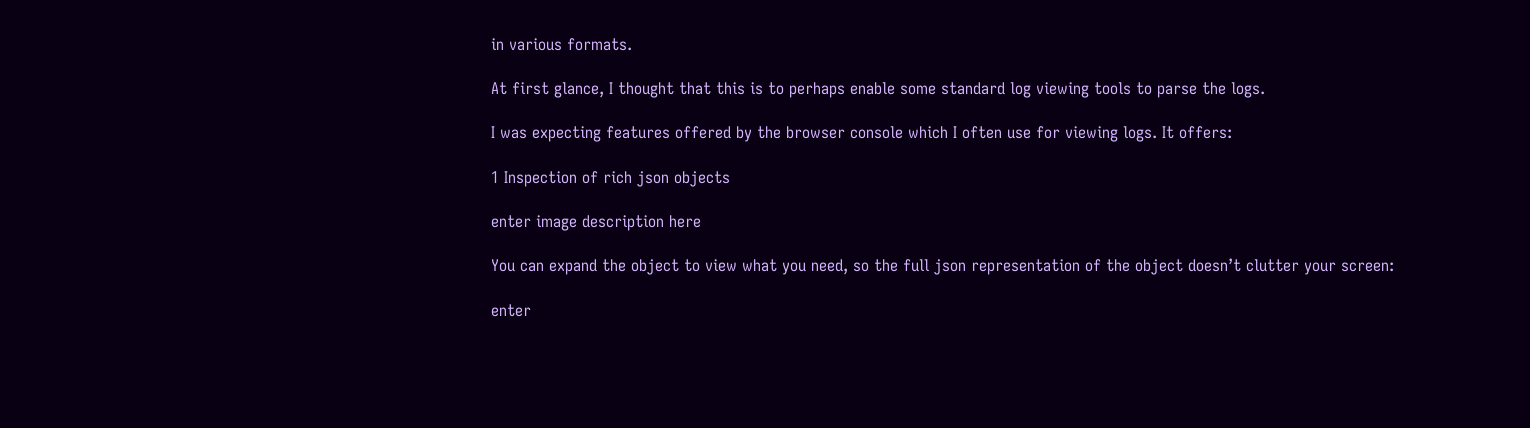in various formats.

At first glance, I thought that this is to perhaps enable some standard log viewing tools to parse the logs.

I was expecting features offered by the browser console which I often use for viewing logs. It offers:

1 Inspection of rich json objects

enter image description here

You can expand the object to view what you need, so the full json representation of the object doesn’t clutter your screen:

enter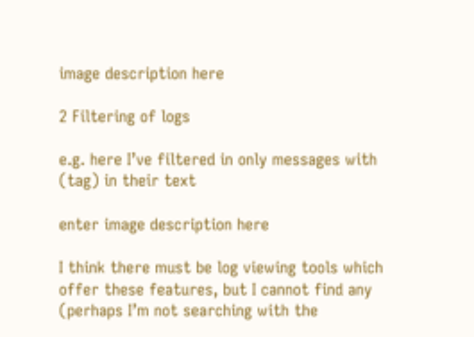image description here

2 Filtering of logs

e.g. here I’ve filtered in only messages with (tag) in their text

enter image description here

I think there must be log viewing tools which offer these features, but I cannot find any (perhaps I’m not searching with the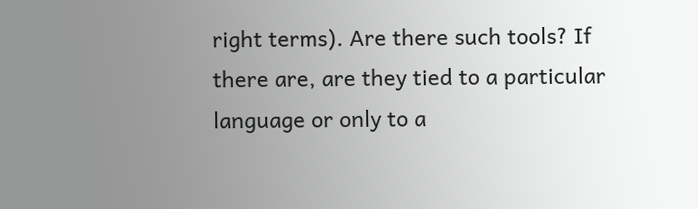right terms). Are there such tools? If there are, are they tied to a particular language or only to a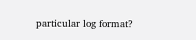particular log format?